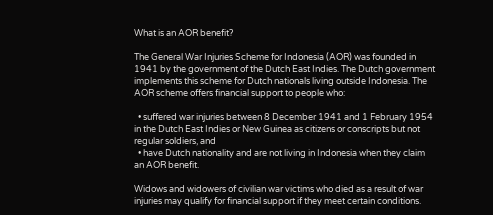What is an AOR benefit?

The General War Injuries Scheme for Indonesia (AOR) was founded in 1941 by the government of the Dutch East Indies. The Dutch government implements this scheme for Dutch nationals living outside Indonesia. The AOR scheme offers financial support to people who:

  • suffered war injuries between 8 December 1941 and 1 February 1954 in the Dutch East Indies or New Guinea as citizens or conscripts but not regular soldiers, and
  • have Dutch nationality and are not living in Indonesia when they claim an AOR benefit.

Widows and widowers of civilian war victims who died as a result of war injuries may qualify for financial support if they meet certain conditions.